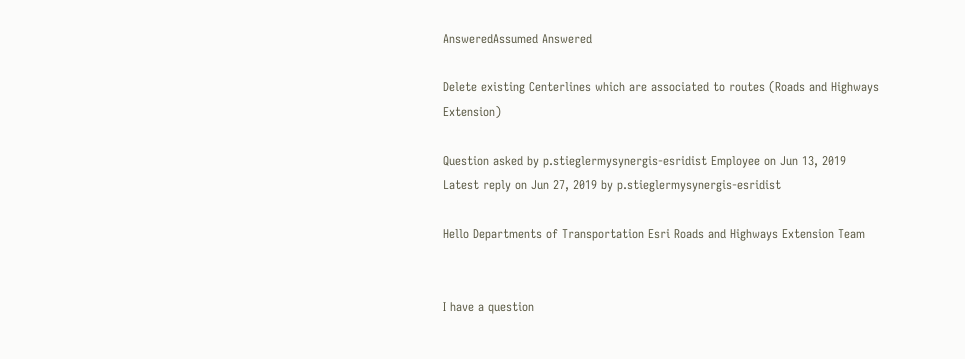AnsweredAssumed Answered

Delete existing Centerlines which are associated to routes (Roads and Highways Extension)

Question asked by p.stieglermysynergis-esridist Employee on Jun 13, 2019
Latest reply on Jun 27, 2019 by p.stieglermysynergis-esridist

Hello Departments of Transportation Esri Roads and Highways Extension Team


I have a question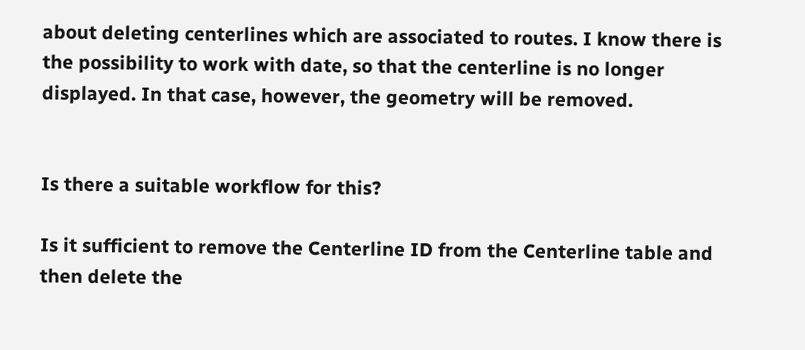about deleting centerlines which are associated to routes. I know there is the possibility to work with date, so that the centerline is no longer displayed. In that case, however, the geometry will be removed.


Is there a suitable workflow for this?

Is it sufficient to remove the Centerline ID from the Centerline table and then delete the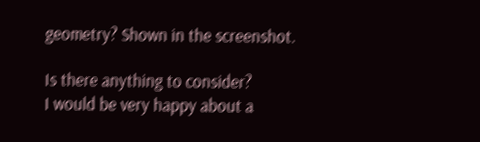geometry? Shown in the screenshot.

Is there anything to consider?
I would be very happy about a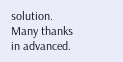solution.
Many thanks in advanced.